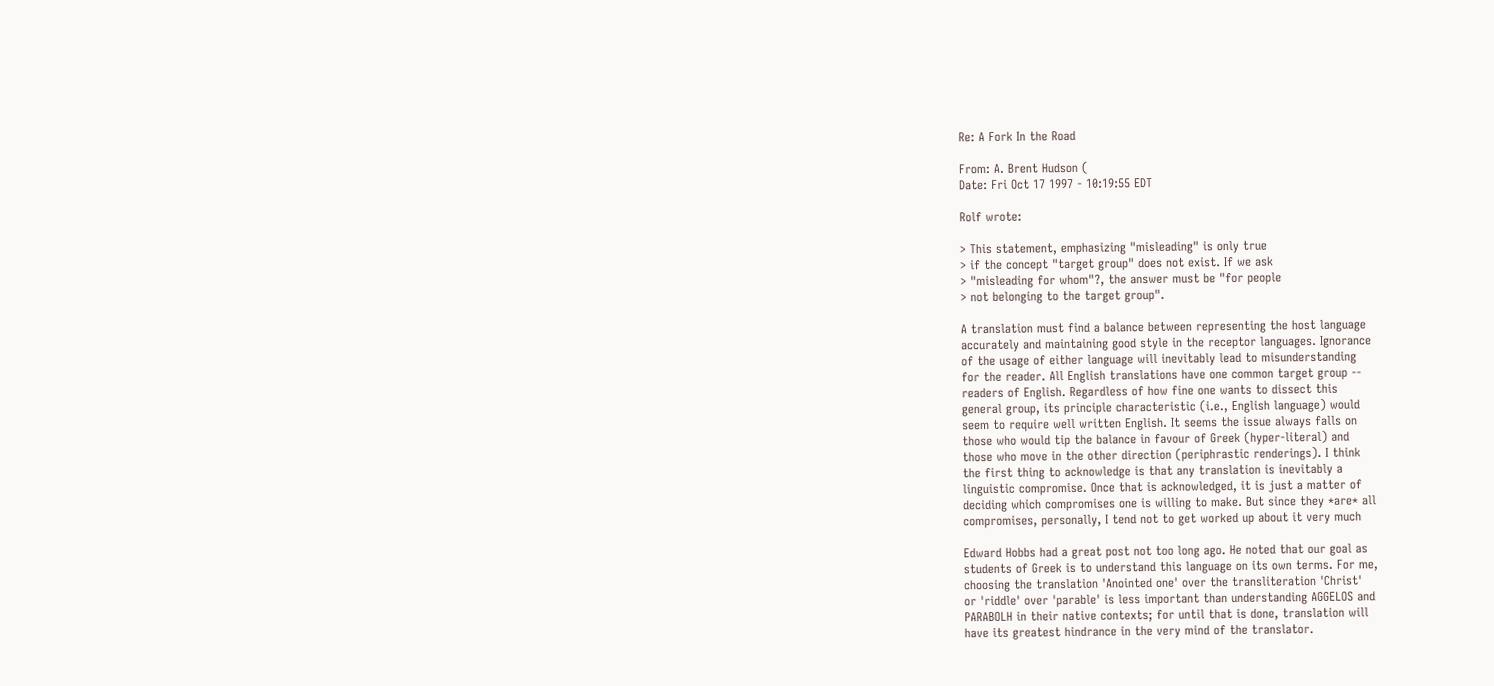Re: A Fork In the Road

From: A. Brent Hudson (
Date: Fri Oct 17 1997 - 10:19:55 EDT

Rolf wrote:

> This statement, emphasizing "misleading" is only true
> if the concept "target group" does not exist. If we ask
> "misleading for whom"?, the answer must be "for people
> not belonging to the target group".

A translation must find a balance between representing the host language
accurately and maintaining good style in the receptor languages. Ignorance
of the usage of either language will inevitably lead to misunderstanding
for the reader. All English translations have one common target group --
readers of English. Regardless of how fine one wants to dissect this
general group, its principle characteristic (i.e., English language) would
seem to require well written English. It seems the issue always falls on
those who would tip the balance in favour of Greek (hyper-literal) and
those who move in the other direction (periphrastic renderings). I think
the first thing to acknowledge is that any translation is inevitably a
linguistic compromise. Once that is acknowledged, it is just a matter of
deciding which compromises one is willing to make. But since they *are* all
compromises, personally, I tend not to get worked up about it very much

Edward Hobbs had a great post not too long ago. He noted that our goal as
students of Greek is to understand this language on its own terms. For me,
choosing the translation 'Anointed one' over the transliteration 'Christ'
or 'riddle' over 'parable' is less important than understanding AGGELOS and
PARABOLH in their native contexts; for until that is done, translation will
have its greatest hindrance in the very mind of the translator.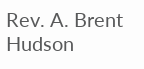Rev. A. Brent Hudson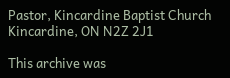Pastor, Kincardine Baptist Church
Kincardine, ON N2Z 2J1

This archive was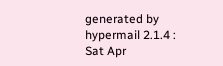generated by hypermail 2.1.4 : Sat Apr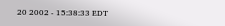20 2002 - 15:38:33 EDT